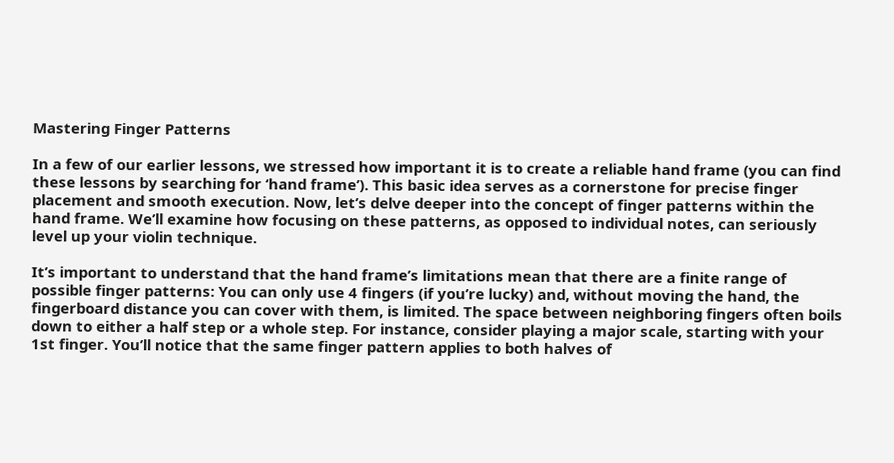Mastering Finger Patterns

In a few of our earlier lessons, we stressed how important it is to create a reliable hand frame (you can find these lessons by searching for ‘hand frame’). This basic idea serves as a cornerstone for precise finger placement and smooth execution. Now, let’s delve deeper into the concept of finger patterns within the hand frame. We’ll examine how focusing on these patterns, as opposed to individual notes, can seriously level up your violin technique.

It’s important to understand that the hand frame’s limitations mean that there are a finite range of possible finger patterns: You can only use 4 fingers (if you’re lucky) and, without moving the hand, the fingerboard distance you can cover with them, is limited. The space between neighboring fingers often boils down to either a half step or a whole step. For instance, consider playing a major scale, starting with your 1st finger. You’ll notice that the same finger pattern applies to both halves of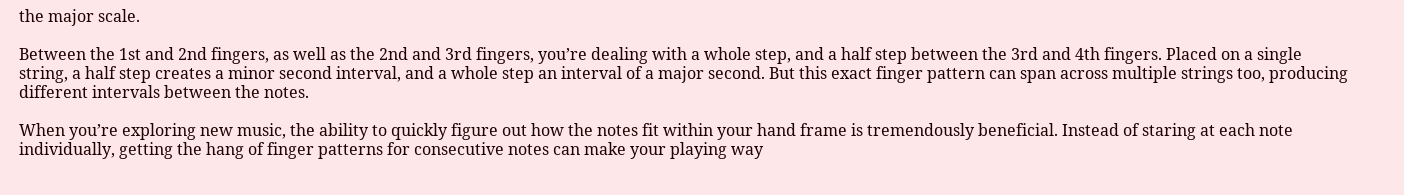the major scale.

Between the 1st and 2nd fingers, as well as the 2nd and 3rd fingers, you’re dealing with a whole step, and a half step between the 3rd and 4th fingers. Placed on a single string, a half step creates a minor second interval, and a whole step an interval of a major second. But this exact finger pattern can span across multiple strings too, producing different intervals between the notes.

When you’re exploring new music, the ability to quickly figure out how the notes fit within your hand frame is tremendously beneficial. Instead of staring at each note individually, getting the hang of finger patterns for consecutive notes can make your playing way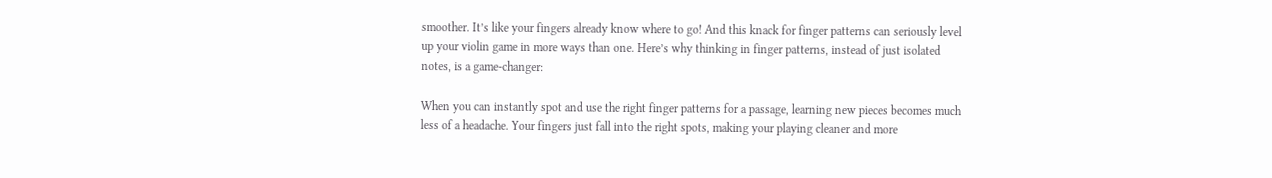smoother. It’s like your fingers already know where to go! And this knack for finger patterns can seriously level up your violin game in more ways than one. Here’s why thinking in finger patterns, instead of just isolated notes, is a game-changer:

When you can instantly spot and use the right finger patterns for a passage, learning new pieces becomes much less of a headache. Your fingers just fall into the right spots, making your playing cleaner and more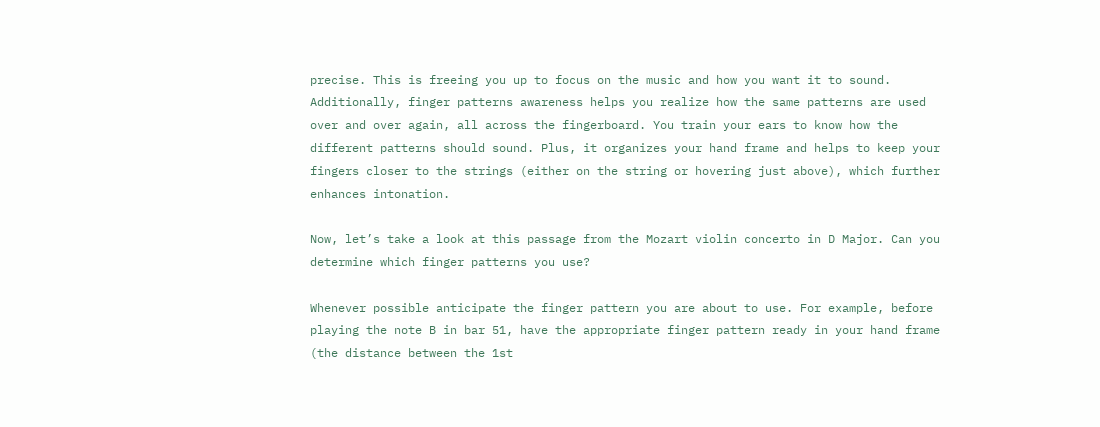precise. This is freeing you up to focus on the music and how you want it to sound. Additionally, finger patterns awareness helps you realize how the same patterns are used over and over again, all across the fingerboard. You train your ears to know how the different patterns should sound. Plus, it organizes your hand frame and helps to keep your fingers closer to the strings (either on the string or hovering just above), which further enhances intonation.

Now, let’s take a look at this passage from the Mozart violin concerto in D Major. Can you determine which finger patterns you use?

Whenever possible anticipate the finger pattern you are about to use. For example, before playing the note B in bar 51, have the appropriate finger pattern ready in your hand frame (the distance between the 1st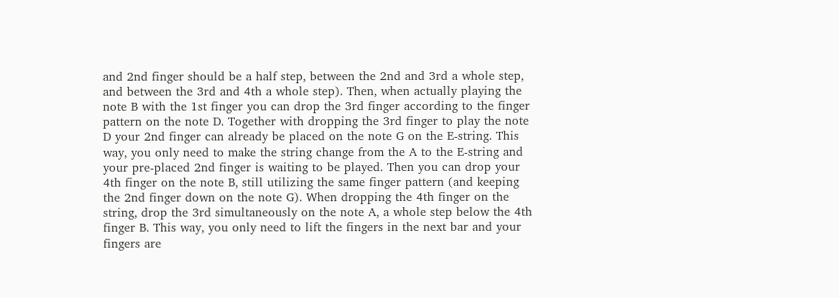and 2nd finger should be a half step, between the 2nd and 3rd a whole step, and between the 3rd and 4th a whole step). Then, when actually playing the note B with the 1st finger you can drop the 3rd finger according to the finger pattern on the note D. Together with dropping the 3rd finger to play the note D your 2nd finger can already be placed on the note G on the E-string. This way, you only need to make the string change from the A to the E-string and your pre-placed 2nd finger is waiting to be played. Then you can drop your 4th finger on the note B, still utilizing the same finger pattern (and keeping the 2nd finger down on the note G). When dropping the 4th finger on the string, drop the 3rd simultaneously on the note A, a whole step below the 4th finger B. This way, you only need to lift the fingers in the next bar and your fingers are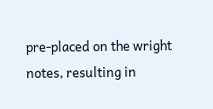pre-placed on the wright notes, resulting in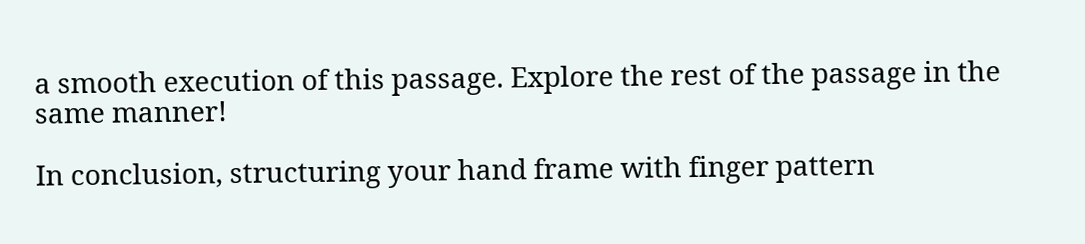a smooth execution of this passage. Explore the rest of the passage in the same manner!

In conclusion, structuring your hand frame with finger pattern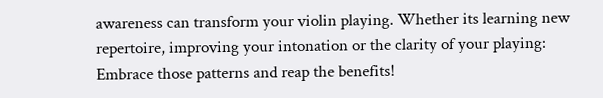awareness can transform your violin playing. Whether its learning new repertoire, improving your intonation or the clarity of your playing: Embrace those patterns and reap the benefits!